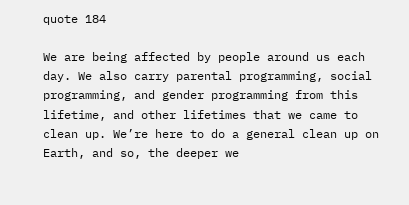quote 184

We are being affected by people around us each day. We also carry parental programming, social programming, and gender programming from this lifetime, and other lifetimes that we came to clean up. We’re here to do a general clean up on Earth, and so, the deeper we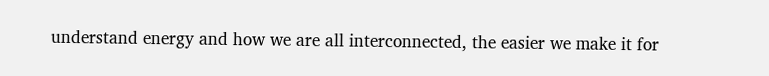understand energy and how we are all interconnected, the easier we make it for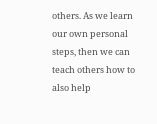others. As we learn our own personal steps, then we can teach others how to also help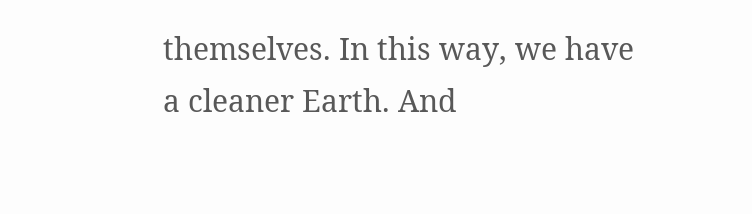themselves. In this way, we have a cleaner Earth. And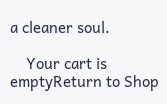a cleaner soul.

    Your cart is emptyReturn to Shop